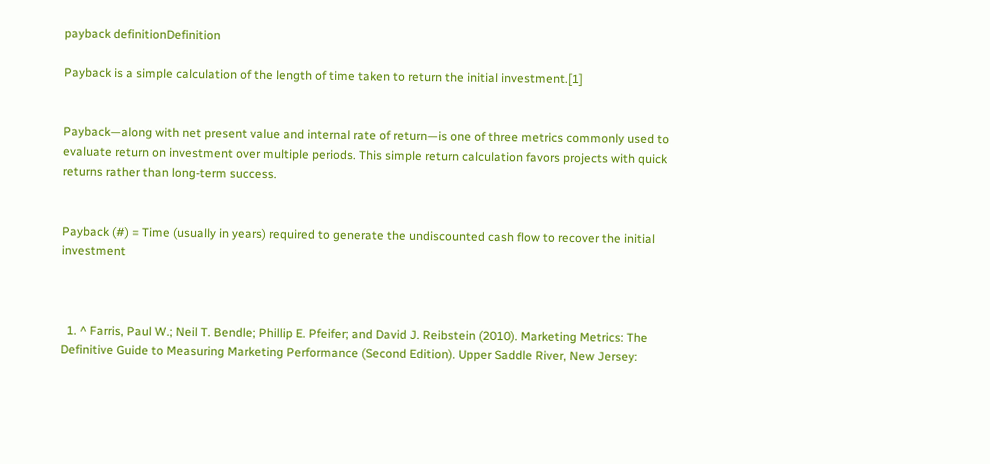payback definitionDefinition

Payback is a simple calculation of the length of time taken to return the initial investment.[1]


Payback—along with net present value and internal rate of return—is one of three metrics commonly used to evaluate return on investment over multiple periods. This simple return calculation favors projects with quick returns rather than long-term success.


Payback (#) = Time (usually in years) required to generate the undiscounted cash flow to recover the initial investment



  1. ^ Farris, Paul W.; Neil T. Bendle; Phillip E. Pfeifer; and David J. Reibstein (2010). Marketing Metrics: The Definitive Guide to Measuring Marketing Performance (Second Edition). Upper Saddle River, New Jersey: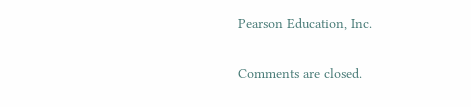Pearson Education, Inc.

Comments are closed.